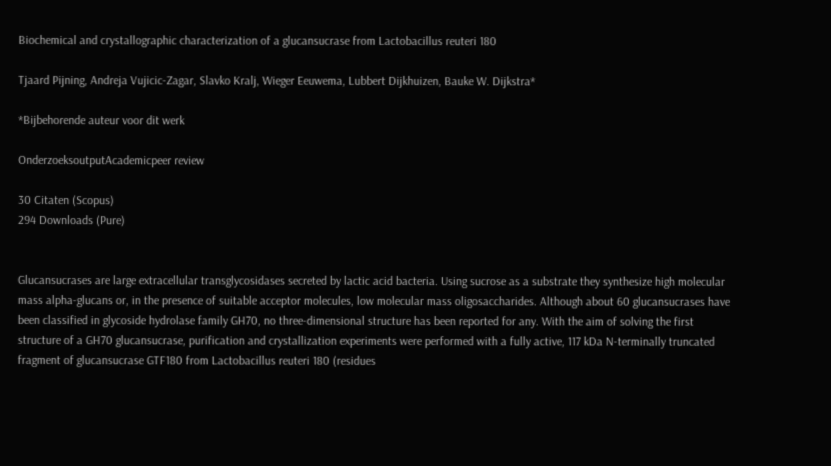Biochemical and crystallographic characterization of a glucansucrase from Lactobacillus reuteri 180

Tjaard Pijning, Andreja Vujicic-Zagar, Slavko Kralj, Wieger Eeuwema, Lubbert Dijkhuizen, Bauke W. Dijkstra*

*Bijbehorende auteur voor dit werk

OnderzoeksoutputAcademicpeer review

30 Citaten (Scopus)
294 Downloads (Pure)


Glucansucrases are large extracellular transglycosidases secreted by lactic acid bacteria. Using sucrose as a substrate they synthesize high molecular mass alpha-glucans or, in the presence of suitable acceptor molecules, low molecular mass oligosaccharides. Although about 60 glucansucrases have been classified in glycoside hydrolase family GH70, no three-dimensional structure has been reported for any. With the aim of solving the first structure of a GH70 glucansucrase, purification and crystallization experiments were performed with a fully active, 117 kDa N-terminally truncated fragment of glucansucrase GTF180 from Lactobacillus reuteri 180 (residues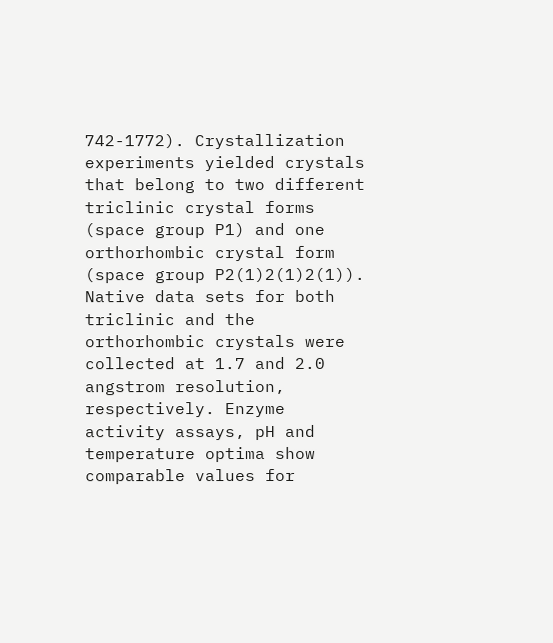742-1772). Crystallization experiments yielded crystals that belong to two different triclinic crystal forms (space group P1) and one orthorhombic crystal form (space group P2(1)2(1)2(1)). Native data sets for both triclinic and the orthorhombic crystals were collected at 1.7 and 2.0 angstrom resolution, respectively. Enzyme activity assays, pH and temperature optima show comparable values for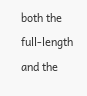both the full-length and the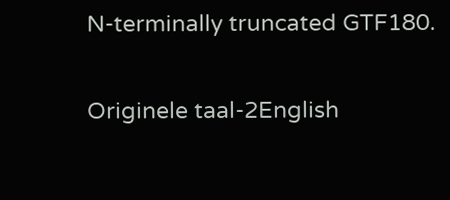N-terminally truncated GTF180.

Originele taal-2English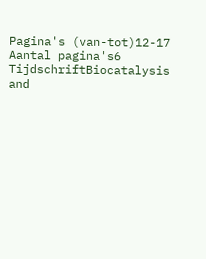Pagina's (van-tot)12-17
Aantal pagina's6
TijdschriftBiocatalysis and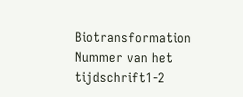Biotransformation
Nummer van het tijdschrift1-2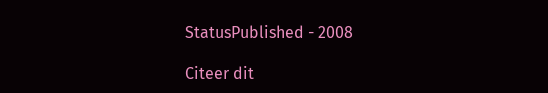StatusPublished - 2008

Citeer dit